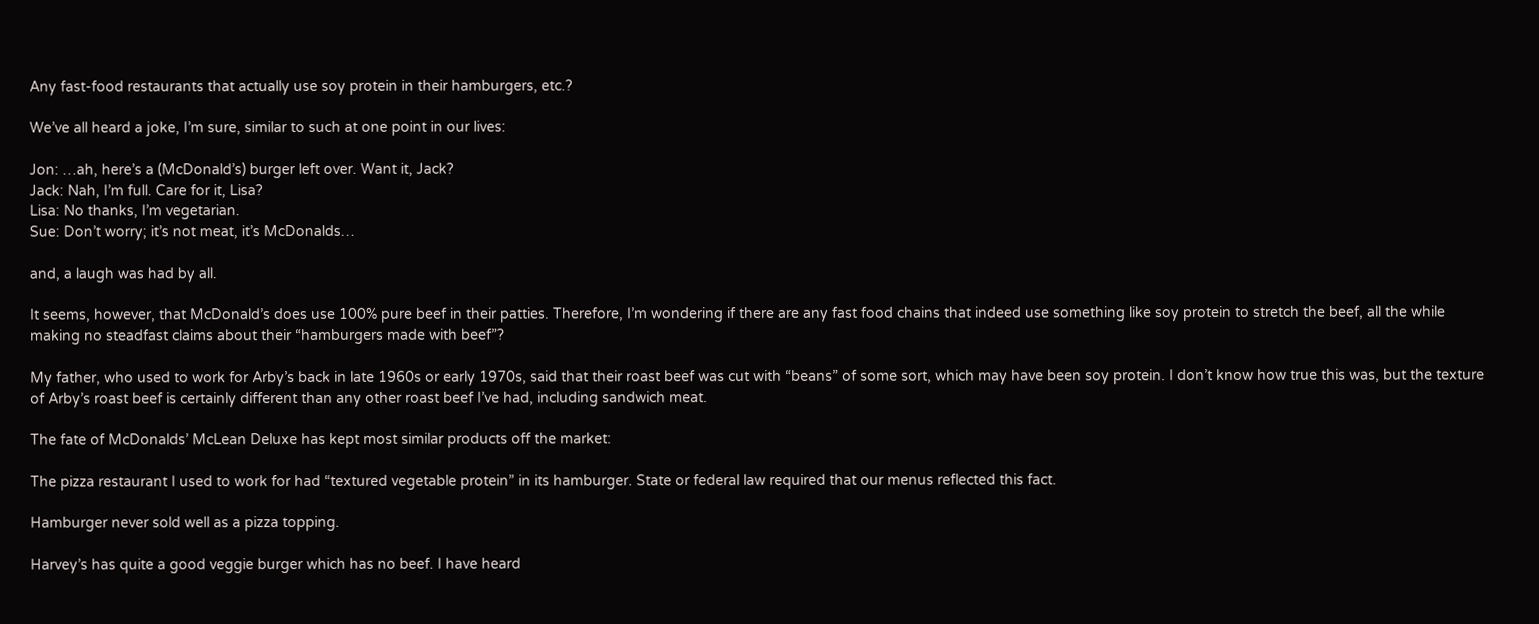Any fast-food restaurants that actually use soy protein in their hamburgers, etc.?

We’ve all heard a joke, I’m sure, similar to such at one point in our lives:

Jon: …ah, here’s a (McDonald’s) burger left over. Want it, Jack?
Jack: Nah, I’m full. Care for it, Lisa?
Lisa: No thanks, I’m vegetarian.
Sue: Don’t worry; it’s not meat, it’s McDonalds…

and, a laugh was had by all.

It seems, however, that McDonald’s does use 100% pure beef in their patties. Therefore, I’m wondering if there are any fast food chains that indeed use something like soy protein to stretch the beef, all the while making no steadfast claims about their “hamburgers made with beef”?

My father, who used to work for Arby’s back in late 1960s or early 1970s, said that their roast beef was cut with “beans” of some sort, which may have been soy protein. I don’t know how true this was, but the texture of Arby’s roast beef is certainly different than any other roast beef I’ve had, including sandwich meat.

The fate of McDonalds’ McLean Deluxe has kept most similar products off the market:

The pizza restaurant I used to work for had “textured vegetable protein” in its hamburger. State or federal law required that our menus reflected this fact.

Hamburger never sold well as a pizza topping.

Harvey’s has quite a good veggie burger which has no beef. I have heard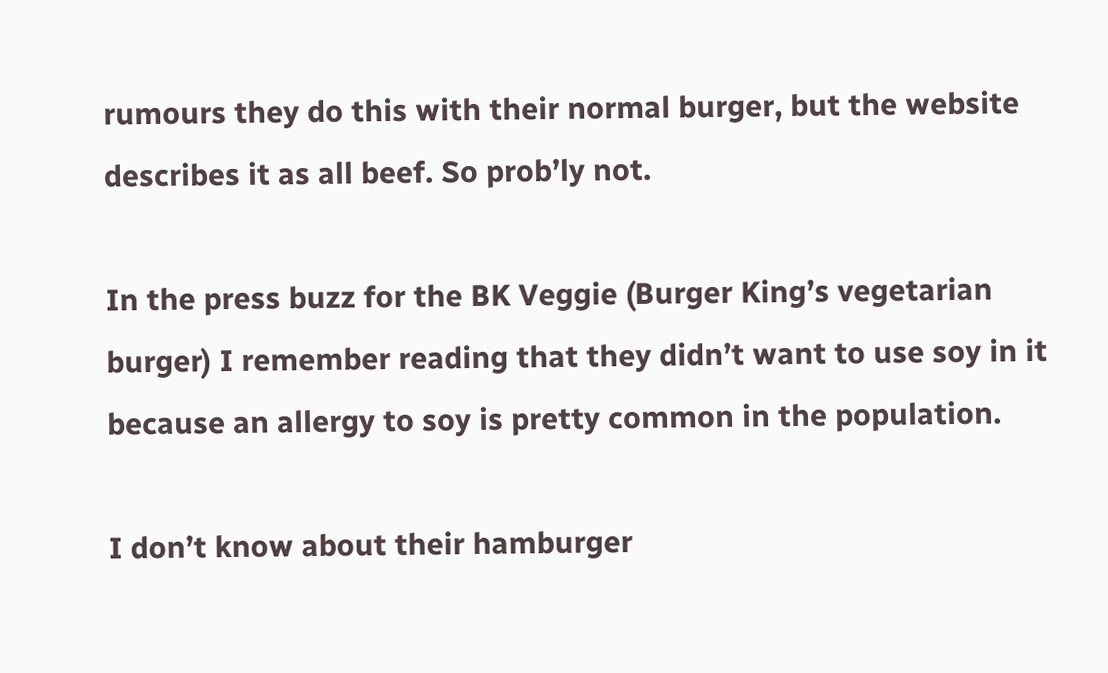rumours they do this with their normal burger, but the website describes it as all beef. So prob’ly not.

In the press buzz for the BK Veggie (Burger King’s vegetarian burger) I remember reading that they didn’t want to use soy in it because an allergy to soy is pretty common in the population.

I don’t know about their hamburger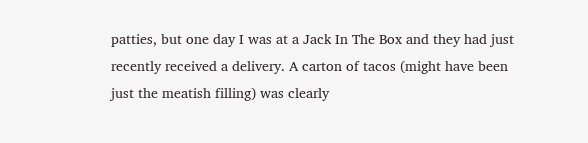patties, but one day I was at a Jack In The Box and they had just recently received a delivery. A carton of tacos (might have been just the meatish filling) was clearly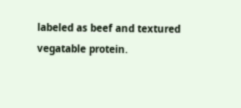labeled as beef and textured vegatable protein.